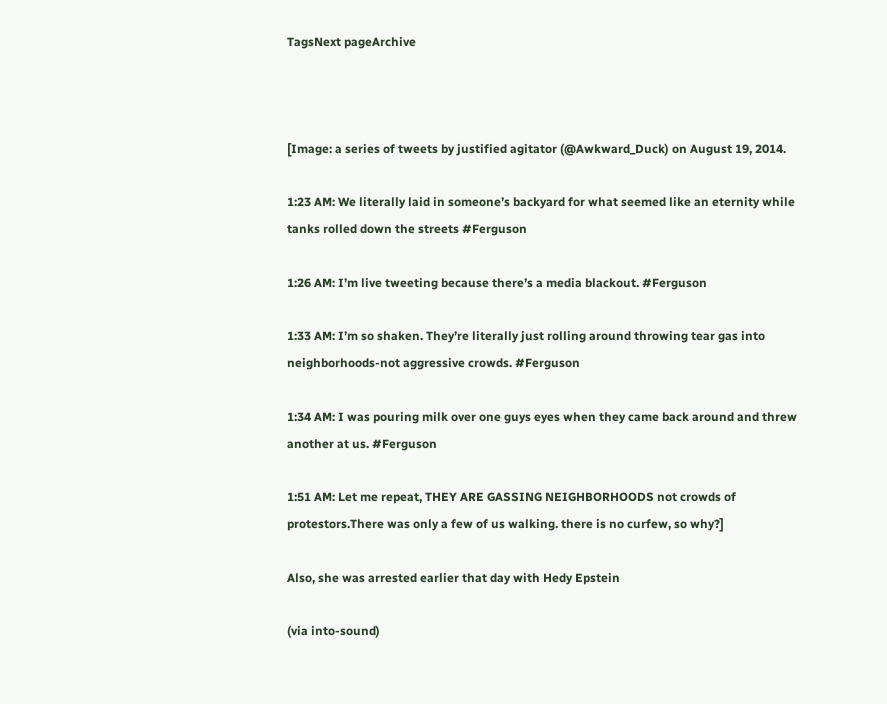TagsNext pageArchive



[Image: a series of tweets by justified agitator (@Awkward_Duck) on August 19, 2014.

1:23 AM: We literally laid in someone’s backyard for what seemed like an eternity while tanks rolled down the streets #Ferguson

1:26 AM: I’m live tweeting because there’s a media blackout. #Ferguson

1:33 AM: I’m so shaken. They’re literally just rolling around throwing tear gas into neighborhoods-not aggressive crowds. #Ferguson

1:34 AM: I was pouring milk over one guys eyes when they came back around and threw another at us. #Ferguson

1:51 AM: Let me repeat, THEY ARE GASSING NEIGHBORHOODS not crowds of protestors.There was only a few of us walking. there is no curfew, so why?]

Also, she was arrested earlier that day with Hedy Epstein

(via into-sound)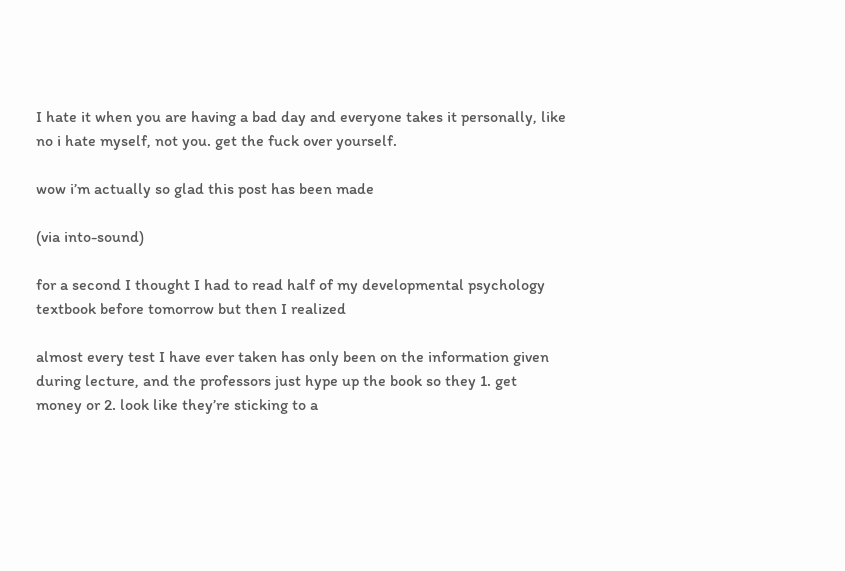I hate it when you are having a bad day and everyone takes it personally, like no i hate myself, not you. get the fuck over yourself.

wow i’m actually so glad this post has been made

(via into-sound)

for a second I thought I had to read half of my developmental psychology textbook before tomorrow but then I realized

almost every test I have ever taken has only been on the information given during lecture, and the professors just hype up the book so they 1. get money or 2. look like they’re sticking to a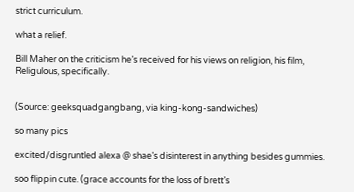strict curriculum.

what a relief.

Bill Maher on the criticism he’s received for his views on religion, his film, Religulous, specifically.


(Source: geeksquadgangbang, via king-kong-sandwiches)

so many pics

excited/disgruntled alexa @ shae’s disinterest in anything besides gummies.

soo flippin cute. (grace accounts for the loss of brett’s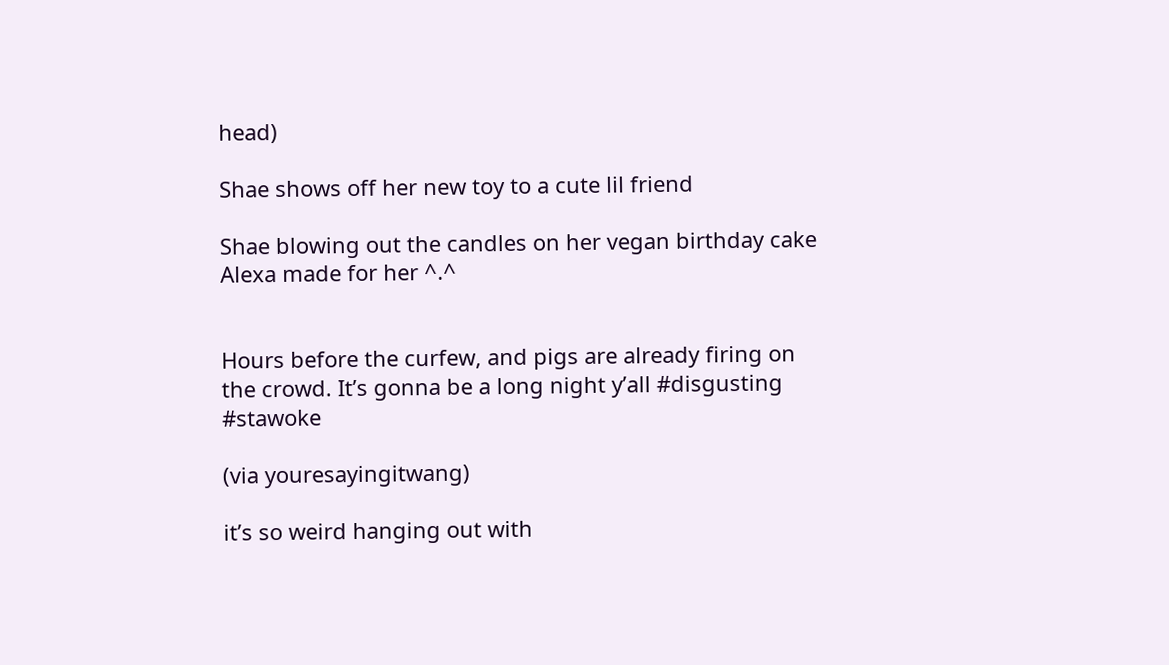head)

Shae shows off her new toy to a cute lil friend

Shae blowing out the candles on her vegan birthday cake Alexa made for her ^.^


Hours before the curfew, and pigs are already firing on the crowd. It’s gonna be a long night y’all #disgusting #stawoke

(via youresayingitwang)

it’s so weird hanging out with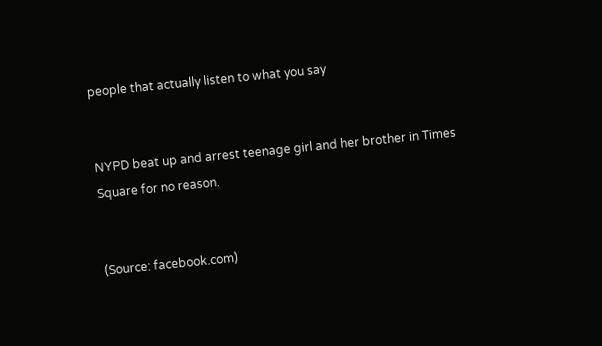people that actually listen to what you say


NYPD beat up and arrest teenage girl and her brother in Times Square for no reason.


(Source: facebook.com)